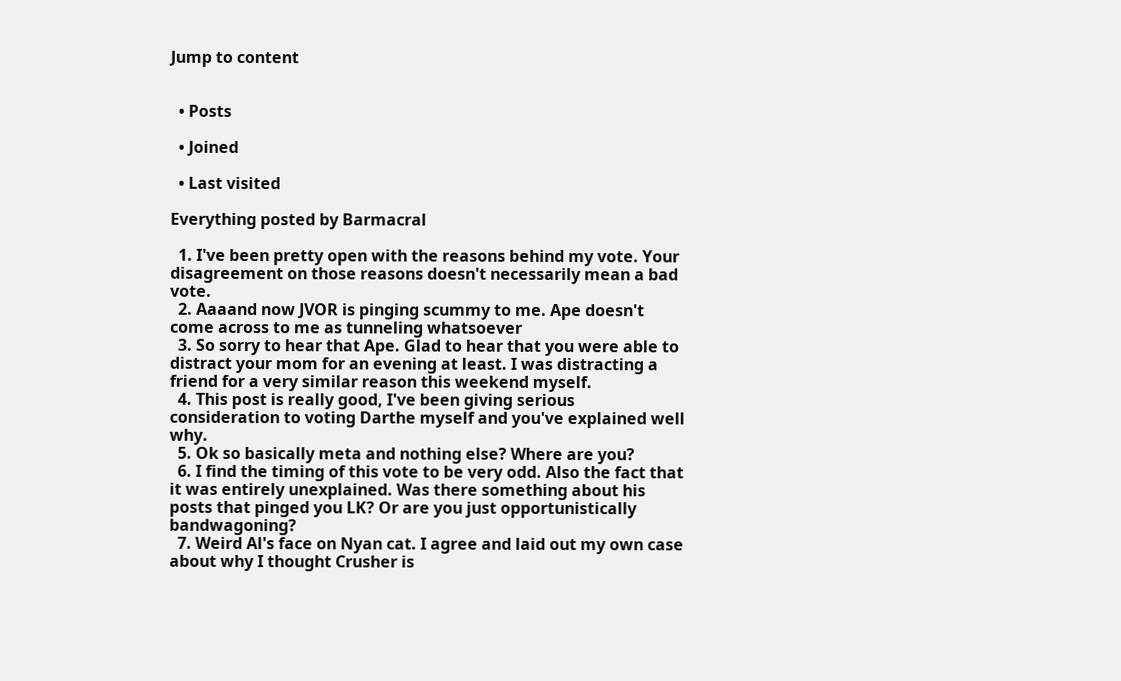Jump to content


  • Posts

  • Joined

  • Last visited

Everything posted by Barmacral

  1. I've been pretty open with the reasons behind my vote. Your disagreement on those reasons doesn't necessarily mean a bad vote.
  2. Aaaand now JVOR is pinging scummy to me. Ape doesn't come across to me as tunneling whatsoever
  3. So sorry to hear that Ape. Glad to hear that you were able to distract your mom for an evening at least. I was distracting a friend for a very similar reason this weekend myself.
  4. This post is really good, I've been giving serious consideration to voting Darthe myself and you've explained well why.
  5. Ok so basically meta and nothing else? Where are you?
  6. I find the timing of this vote to be very odd. Also the fact that it was entirely unexplained. Was there something about his posts that pinged you LK? Or are you just opportunistically bandwagoning?
  7. Weird Al's face on Nyan cat. I agree and laid out my own case about why I thought Crusher is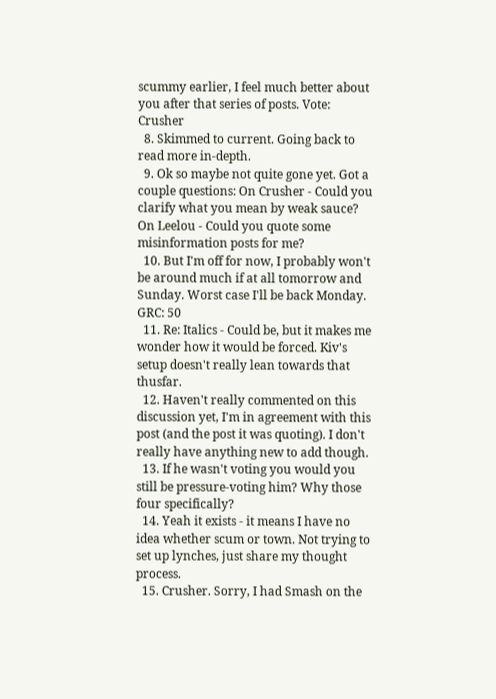scummy earlier, I feel much better about you after that series of posts. Vote: Crusher
  8. Skimmed to current. Going back to read more in-depth.
  9. Ok so maybe not quite gone yet. Got a couple questions: On Crusher - Could you clarify what you mean by weak sauce? On Leelou - Could you quote some misinformation posts for me?
  10. But I'm off for now, I probably won't be around much if at all tomorrow and Sunday. Worst case I'll be back Monday. GRC: 50
  11. Re: Italics - Could be, but it makes me wonder how it would be forced. Kiv's setup doesn't really lean towards that thusfar.
  12. Haven't really commented on this discussion yet, I'm in agreement with this post (and the post it was quoting). I don't really have anything new to add though.
  13. If he wasn't voting you would you still be pressure-voting him? Why those four specifically?
  14. Yeah it exists - it means I have no idea whether scum or town. Not trying to set up lynches, just share my thought process.
  15. Crusher. Sorry, I had Smash on the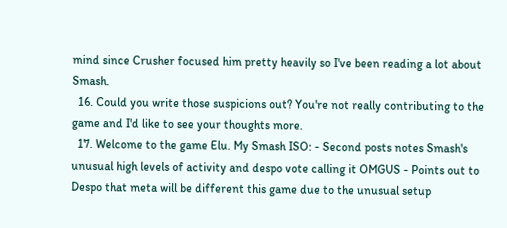mind since Crusher focused him pretty heavily so I've been reading a lot about Smash.
  16. Could you write those suspicions out? You're not really contributing to the game and I'd like to see your thoughts more.
  17. Welcome to the game Elu. My Smash ISO: - Second posts notes Smash's unusual high levels of activity and despo vote calling it OMGUS - Points out to Despo that meta will be different this game due to the unusual setup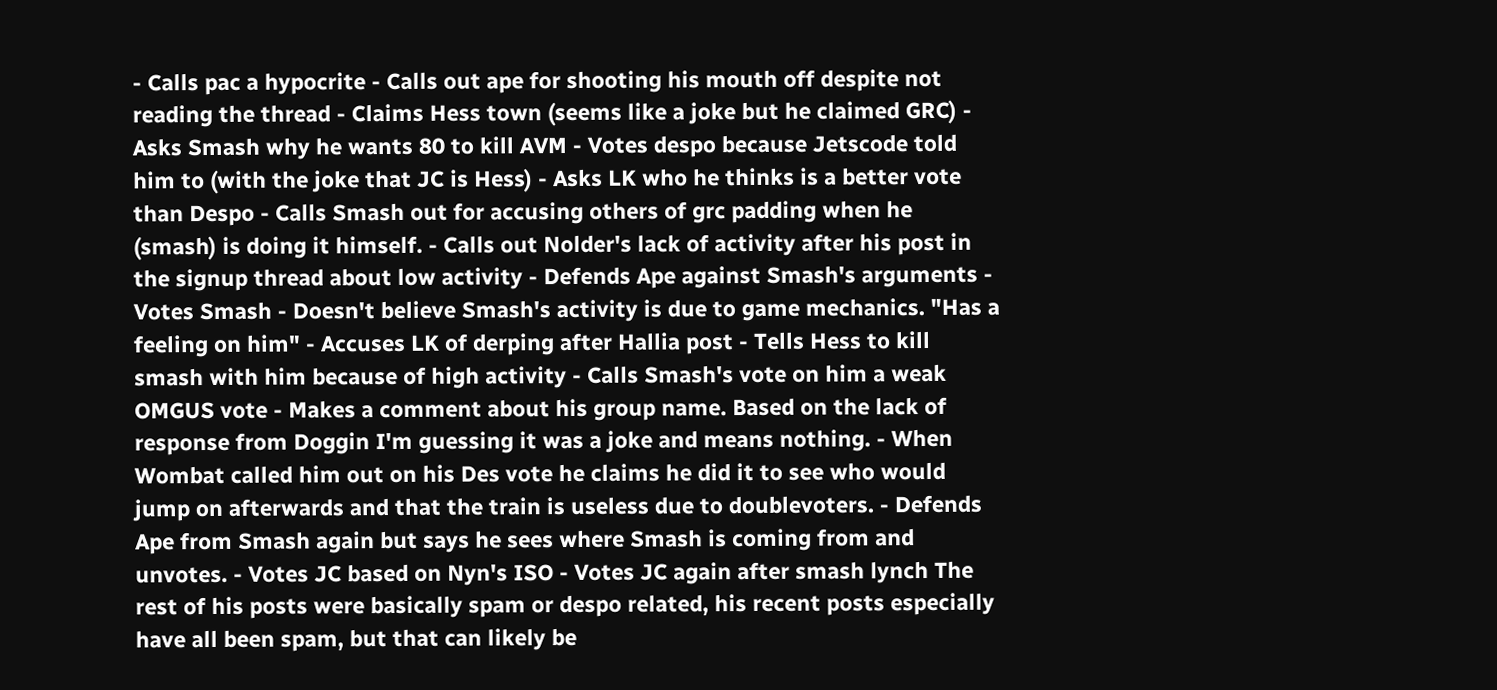- Calls pac a hypocrite - Calls out ape for shooting his mouth off despite not reading the thread - Claims Hess town (seems like a joke but he claimed GRC) - Asks Smash why he wants 80 to kill AVM - Votes despo because Jetscode told him to (with the joke that JC is Hess) - Asks LK who he thinks is a better vote than Despo - Calls Smash out for accusing others of grc padding when he (smash) is doing it himself. - Calls out Nolder's lack of activity after his post in the signup thread about low activity - Defends Ape against Smash's arguments - Votes Smash - Doesn't believe Smash's activity is due to game mechanics. "Has a feeling on him" - Accuses LK of derping after Hallia post - Tells Hess to kill smash with him because of high activity - Calls Smash's vote on him a weak OMGUS vote - Makes a comment about his group name. Based on the lack of response from Doggin I'm guessing it was a joke and means nothing. - When Wombat called him out on his Des vote he claims he did it to see who would jump on afterwards and that the train is useless due to doublevoters. - Defends Ape from Smash again but says he sees where Smash is coming from and unvotes. - Votes JC based on Nyn's ISO - Votes JC again after smash lynch The rest of his posts were basically spam or despo related, his recent posts especially have all been spam, but that can likely be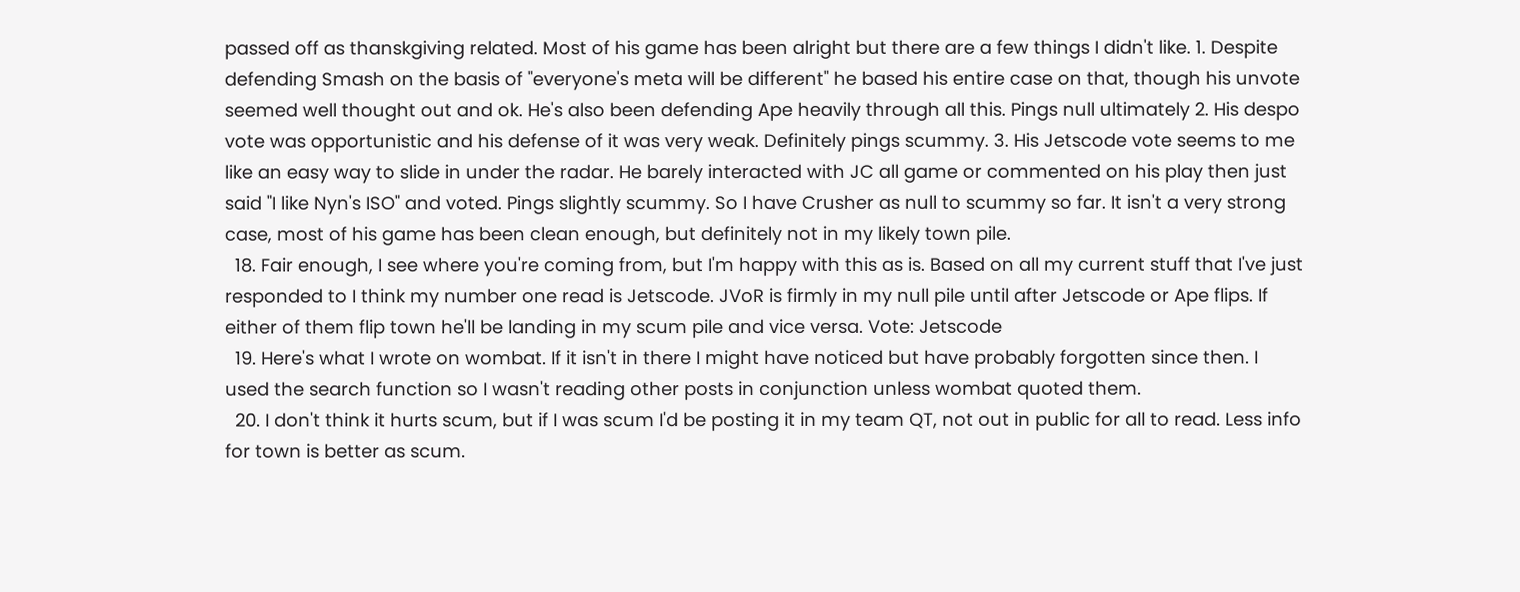passed off as thanskgiving related. Most of his game has been alright but there are a few things I didn't like. 1. Despite defending Smash on the basis of "everyone's meta will be different" he based his entire case on that, though his unvote seemed well thought out and ok. He's also been defending Ape heavily through all this. Pings null ultimately 2. His despo vote was opportunistic and his defense of it was very weak. Definitely pings scummy. 3. His Jetscode vote seems to me like an easy way to slide in under the radar. He barely interacted with JC all game or commented on his play then just said "I like Nyn's ISO" and voted. Pings slightly scummy. So I have Crusher as null to scummy so far. It isn't a very strong case, most of his game has been clean enough, but definitely not in my likely town pile.
  18. Fair enough, I see where you're coming from, but I'm happy with this as is. Based on all my current stuff that I've just responded to I think my number one read is Jetscode. JVoR is firmly in my null pile until after Jetscode or Ape flips. If either of them flip town he'll be landing in my scum pile and vice versa. Vote: Jetscode
  19. Here's what I wrote on wombat. If it isn't in there I might have noticed but have probably forgotten since then. I used the search function so I wasn't reading other posts in conjunction unless wombat quoted them.
  20. I don't think it hurts scum, but if I was scum I'd be posting it in my team QT, not out in public for all to read. Less info for town is better as scum.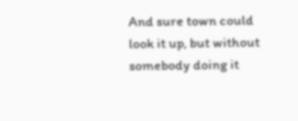And sure town could look it up, but without somebody doing it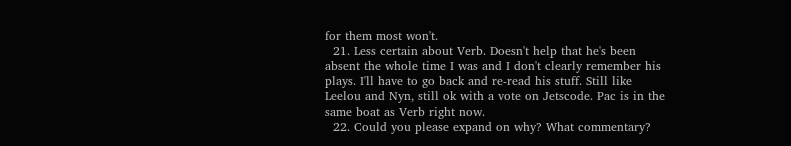for them most won't.
  21. Less certain about Verb. Doesn't help that he's been absent the whole time I was and I don't clearly remember his plays. I'll have to go back and re-read his stuff. Still like Leelou and Nyn, still ok with a vote on Jetscode. Pac is in the same boat as Verb right now.
  22. Could you please expand on why? What commentary?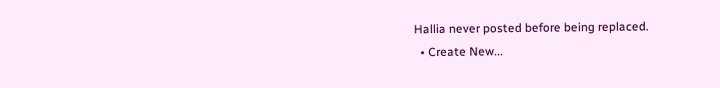Hallia never posted before being replaced.
  • Create New...